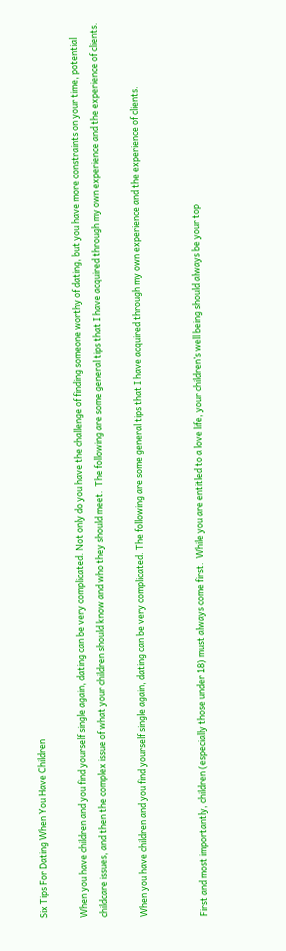Six Tips For Dating When You Have Children

When you have children and you find yourself single again, dating can be very complicated. Not only do you have the challenge of finding someone worthy of dating, but you have more constraints on your time, potential childcare issues, and then the complex issue of what your children should know and who they should meet.  The following are some general tips that I have acquired through my own experience and the experience of clients.

When you have children and you find yourself single again, dating can be very complicated. The following are some general tips that I have acquired through my own experience and the experience of clients.


First and most importantly, children (especially those under 18) must always come first.  While you are entitled to a love life, your children’s well being should always be your top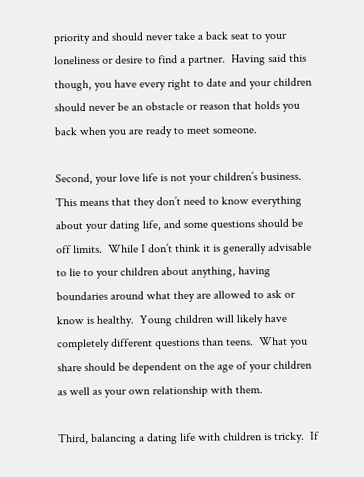priority and should never take a back seat to your loneliness or desire to find a partner.  Having said this though, you have every right to date and your children should never be an obstacle or reason that holds you back when you are ready to meet someone.

Second, your love life is not your children’s business.  This means that they don’t need to know everything about your dating life, and some questions should be off limits.  While I don’t think it is generally advisable to lie to your children about anything, having boundaries around what they are allowed to ask or know is healthy.  Young children will likely have completely different questions than teens.  What you share should be dependent on the age of your children as well as your own relationship with them.

Third, balancing a dating life with children is tricky.  If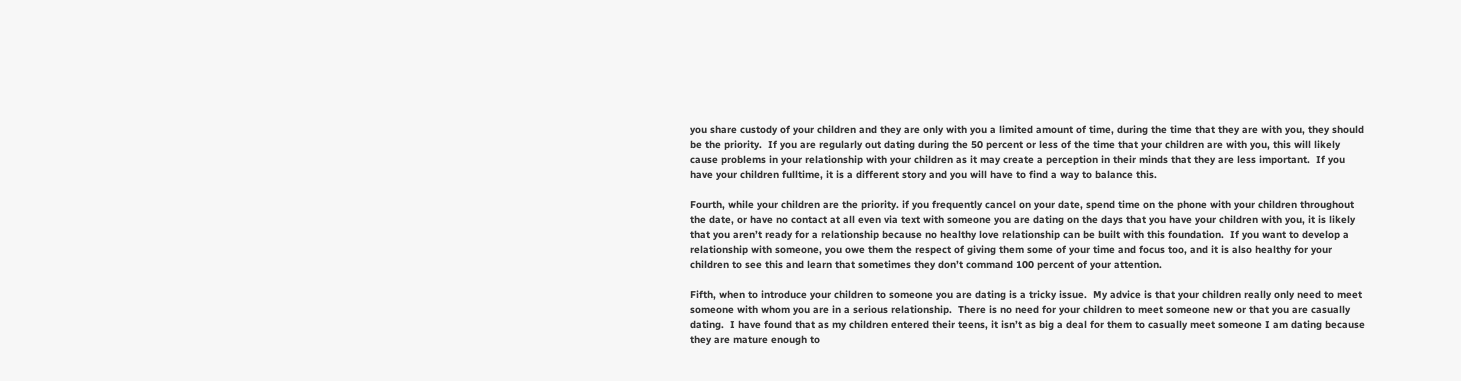you share custody of your children and they are only with you a limited amount of time, during the time that they are with you, they should be the priority.  If you are regularly out dating during the 50 percent or less of the time that your children are with you, this will likely cause problems in your relationship with your children as it may create a perception in their minds that they are less important.  If you have your children fulltime, it is a different story and you will have to find a way to balance this.

Fourth, while your children are the priority. if you frequently cancel on your date, spend time on the phone with your children throughout the date, or have no contact at all even via text with someone you are dating on the days that you have your children with you, it is likely that you aren’t ready for a relationship because no healthy love relationship can be built with this foundation.  If you want to develop a relationship with someone, you owe them the respect of giving them some of your time and focus too, and it is also healthy for your children to see this and learn that sometimes they don’t command 100 percent of your attention.

Fifth, when to introduce your children to someone you are dating is a tricky issue.  My advice is that your children really only need to meet someone with whom you are in a serious relationship.  There is no need for your children to meet someone new or that you are casually dating.  I have found that as my children entered their teens, it isn’t as big a deal for them to casually meet someone I am dating because they are mature enough to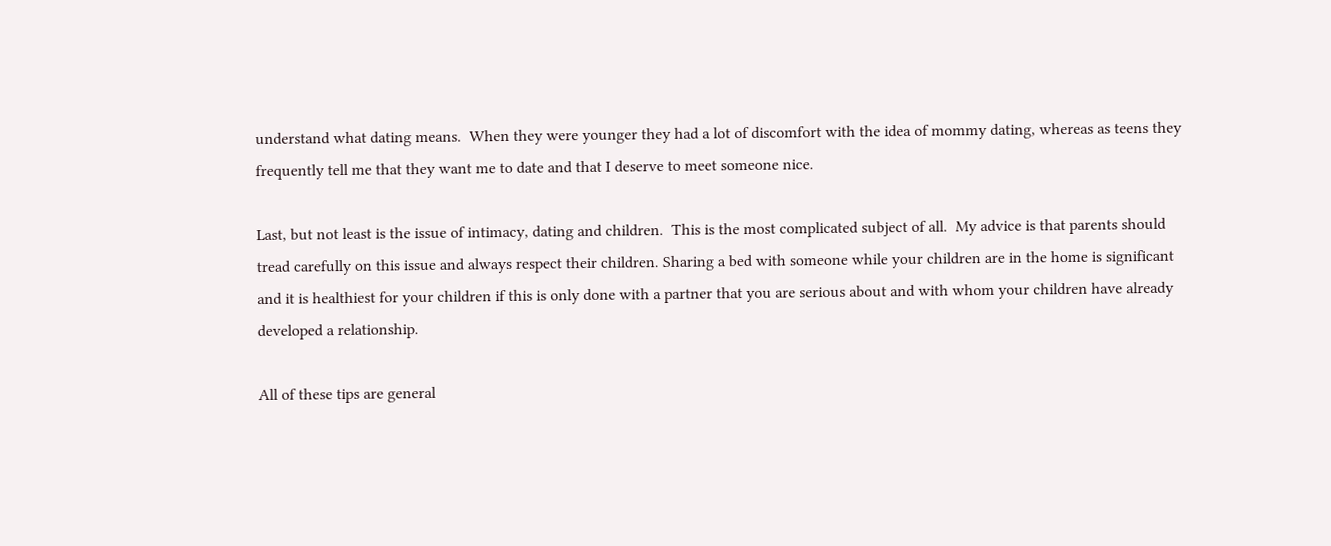understand what dating means.  When they were younger they had a lot of discomfort with the idea of mommy dating, whereas as teens they frequently tell me that they want me to date and that I deserve to meet someone nice.

Last, but not least is the issue of intimacy, dating and children.  This is the most complicated subject of all.  My advice is that parents should tread carefully on this issue and always respect their children. Sharing a bed with someone while your children are in the home is significant and it is healthiest for your children if this is only done with a partner that you are serious about and with whom your children have already developed a relationship.

All of these tips are general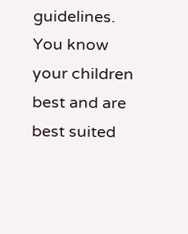guidelines.  You know your children best and are best suited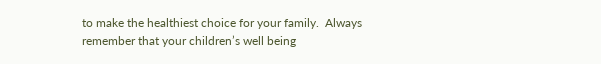to make the healthiest choice for your family.  Always remember that your children’s well being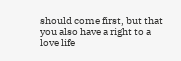should come first, but that you also have a right to a love life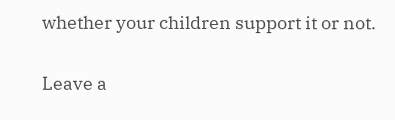whether your children support it or not.

Leave a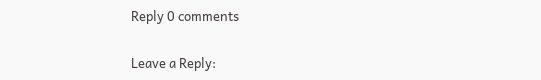Reply 0 comments

Leave a Reply: